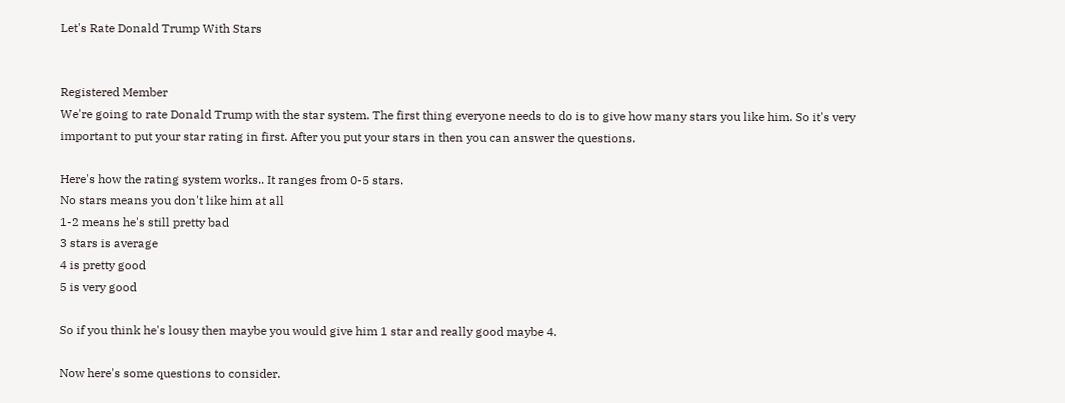Let's Rate Donald Trump With Stars


Registered Member
We're going to rate Donald Trump with the star system. The first thing everyone needs to do is to give how many stars you like him. So it's very important to put your star rating in first. After you put your stars in then you can answer the questions.

Here's how the rating system works.. It ranges from 0-5 stars.
No stars means you don't like him at all
1-2 means he's still pretty bad
3 stars is average
4 is pretty good
5 is very good

So if you think he's lousy then maybe you would give him 1 star and really good maybe 4.

Now here's some questions to consider.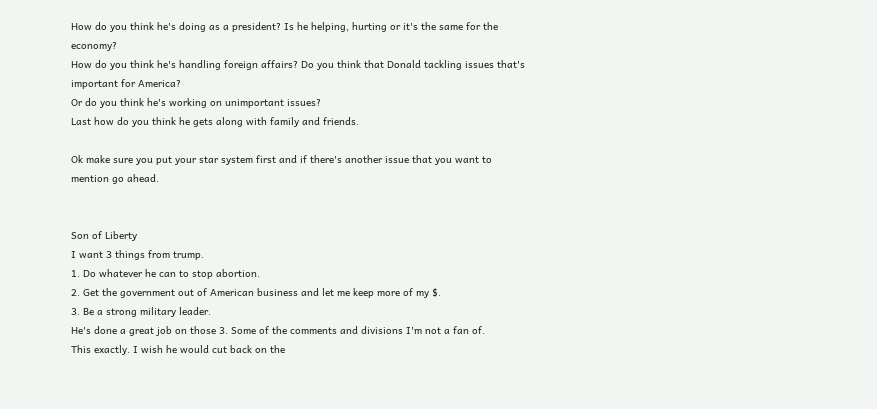How do you think he's doing as a president? Is he helping, hurting or it's the same for the economy?
How do you think he's handling foreign affairs? Do you think that Donald tackling issues that's important for America?
Or do you think he's working on unimportant issues?
Last how do you think he gets along with family and friends.

Ok make sure you put your star system first and if there's another issue that you want to mention go ahead.


Son of Liberty
I want 3 things from trump.
1. Do whatever he can to stop abortion.
2. Get the government out of American business and let me keep more of my $.
3. Be a strong military leader.
He's done a great job on those 3. Some of the comments and divisions I'm not a fan of.
This exactly. I wish he would cut back on the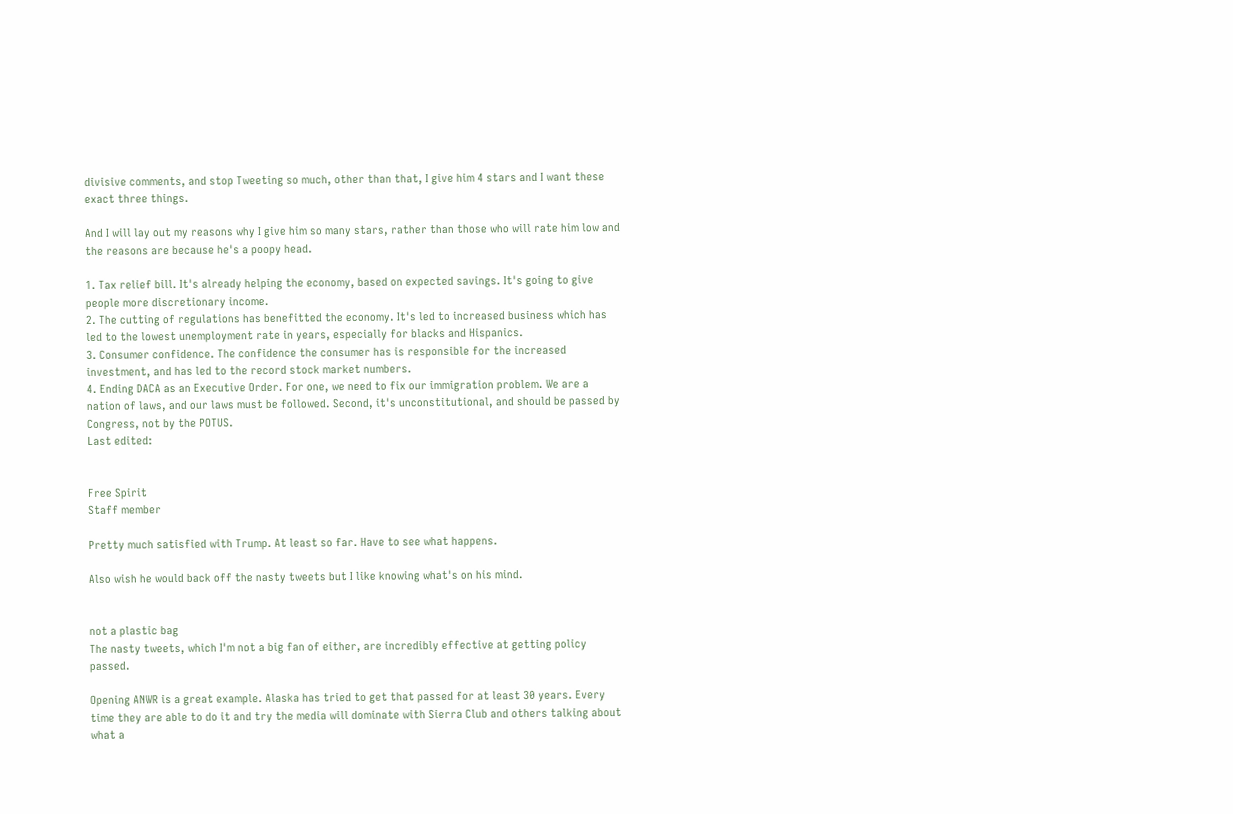divisive comments, and stop Tweeting so much, other than that, I give him 4 stars and I want these exact three things.

And I will lay out my reasons why I give him so many stars, rather than those who will rate him low and the reasons are because he's a poopy head.

1. Tax relief bill. It's already helping the economy, based on expected savings. It's going to give people more discretionary income.
2. The cutting of regulations has benefitted the economy. It's led to increased business which has led to the lowest unemployment rate in years, especially for blacks and Hispanics.
3. Consumer confidence. The confidence the consumer has is responsible for the increased investment, and has led to the record stock market numbers.
4. Ending DACA as an Executive Order. For one, we need to fix our immigration problem. We are a nation of laws, and our laws must be followed. Second, it's unconstitutional, and should be passed by Congress, not by the POTUS.
Last edited:


Free Spirit
Staff member

Pretty much satisfied with Trump. At least so far. Have to see what happens.

Also wish he would back off the nasty tweets but I like knowing what's on his mind.


not a plastic bag
The nasty tweets, which I'm not a big fan of either, are incredibly effective at getting policy passed.

Opening ANWR is a great example. Alaska has tried to get that passed for at least 30 years. Every time they are able to do it and try the media will dominate with Sierra Club and others talking about what a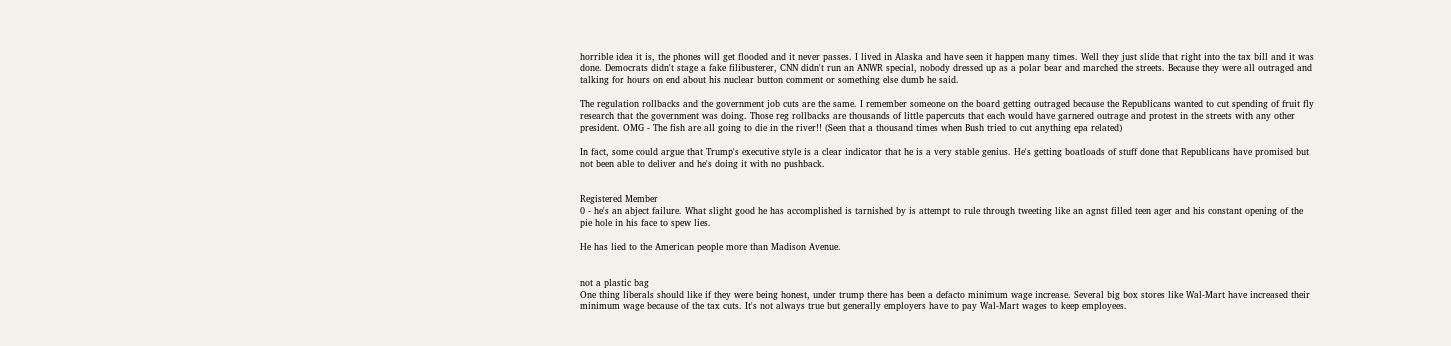horrible idea it is, the phones will get flooded and it never passes. I lived in Alaska and have seen it happen many times. Well they just slide that right into the tax bill and it was done. Democrats didn't stage a fake filibusterer, CNN didn't run an ANWR special, nobody dressed up as a polar bear and marched the streets. Because they were all outraged and talking for hours on end about his nuclear button comment or something else dumb he said.

The regulation rollbacks and the government job cuts are the same. I remember someone on the board getting outraged because the Republicans wanted to cut spending of fruit fly research that the government was doing. Those reg rollbacks are thousands of little papercuts that each would have garnered outrage and protest in the streets with any other president. OMG - The fish are all going to die in the river!! (Seen that a thousand times when Bush tried to cut anything epa related)

In fact, some could argue that Trump's executive style is a clear indicator that he is a very stable genius. He's getting boatloads of stuff done that Republicans have promised but not been able to deliver and he's doing it with no pushback.


Registered Member
0 - he's an abject failure. What slight good he has accomplished is tarnished by is attempt to rule through tweeting like an agnst filled teen ager and his constant opening of the pie hole in his face to spew lies.

He has lied to the American people more than Madison Avenue.


not a plastic bag
One thing liberals should like if they were being honest, under trump there has been a defacto minimum wage increase. Several big box stores like Wal-Mart have increased their minimum wage because of the tax cuts. It's not always true but generally employers have to pay Wal-Mart wages to keep employees.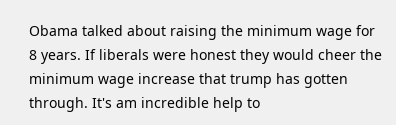Obama talked about raising the minimum wage for 8 years. If liberals were honest they would cheer the minimum wage increase that trump has gotten through. It's am incredible help to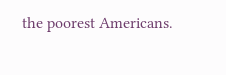the poorest Americans.